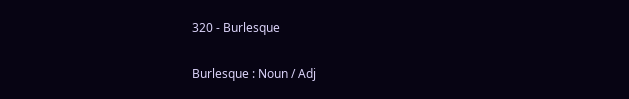320 - Burlesque

Burlesque : Noun / Adj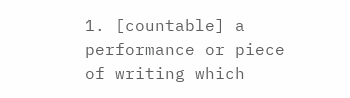1. [countable] a performance or piece of writing which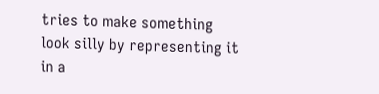tries to make something look silly by representing it in a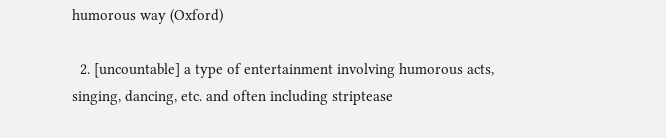humorous way (Oxford)

  2. [uncountable] a type of entertainment involving humorous acts, singing, dancing, etc. and often including striptease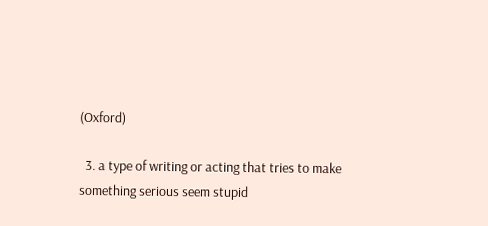(Oxford)

  3. a type of writing or acting that tries to make something serious seem stupid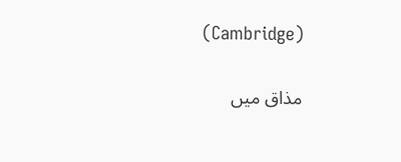(Cambridge)

مذاق میں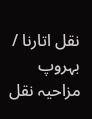نقل اتارنا / بہروپ مزاحیہ نقل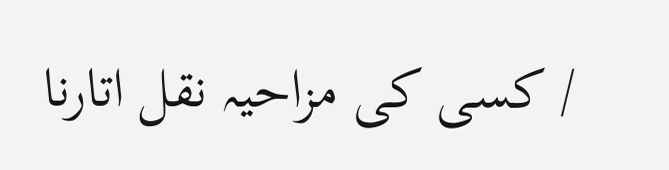/ کسی کی مزاحیہ نقل اتارنا